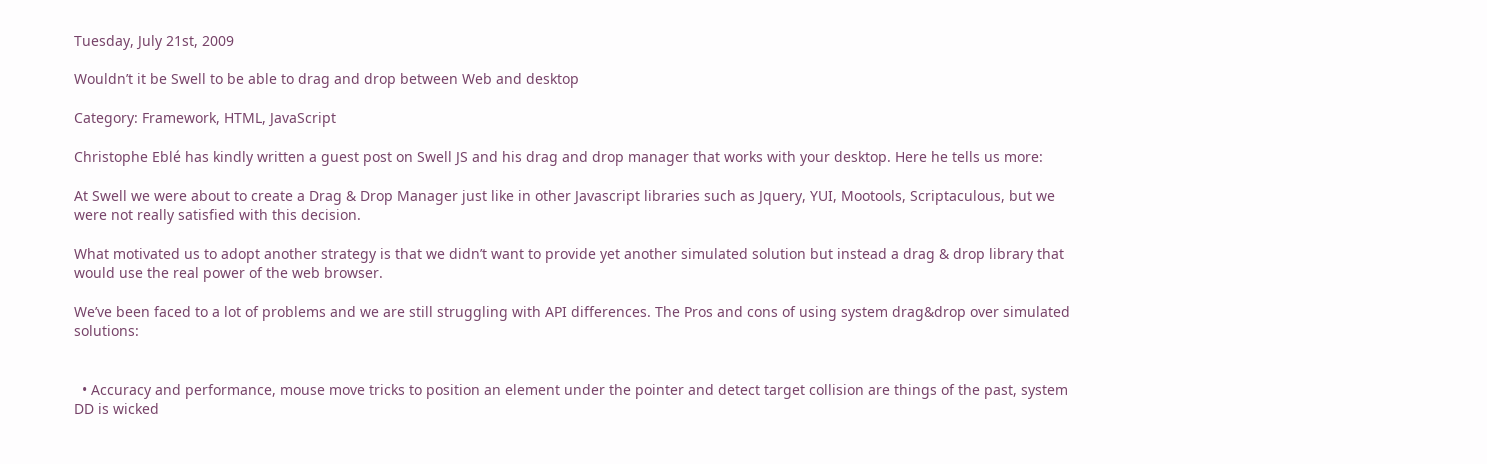Tuesday, July 21st, 2009

Wouldn’t it be Swell to be able to drag and drop between Web and desktop

Category: Framework, HTML, JavaScript

Christophe Eblé has kindly written a guest post on Swell JS and his drag and drop manager that works with your desktop. Here he tells us more:

At Swell we were about to create a Drag & Drop Manager just like in other Javascript libraries such as Jquery, YUI, Mootools, Scriptaculous, but we were not really satisfied with this decision.

What motivated us to adopt another strategy is that we didn’t want to provide yet another simulated solution but instead a drag & drop library that would use the real power of the web browser.

We’ve been faced to a lot of problems and we are still struggling with API differences. The Pros and cons of using system drag&drop over simulated solutions:


  • Accuracy and performance, mouse move tricks to position an element under the pointer and detect target collision are things of the past, system DD is wicked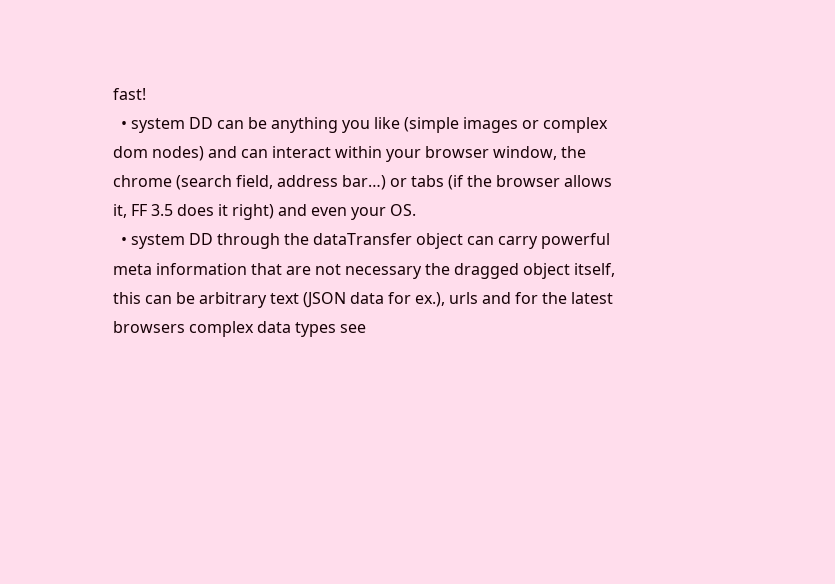fast!
  • system DD can be anything you like (simple images or complex dom nodes) and can interact within your browser window, the chrome (search field, address bar…) or tabs (if the browser allows it, FF 3.5 does it right) and even your OS.
  • system DD through the dataTransfer object can carry powerful meta information that are not necessary the dragged object itself, this can be arbitrary text (JSON data for ex.), urls and for the latest browsers complex data types see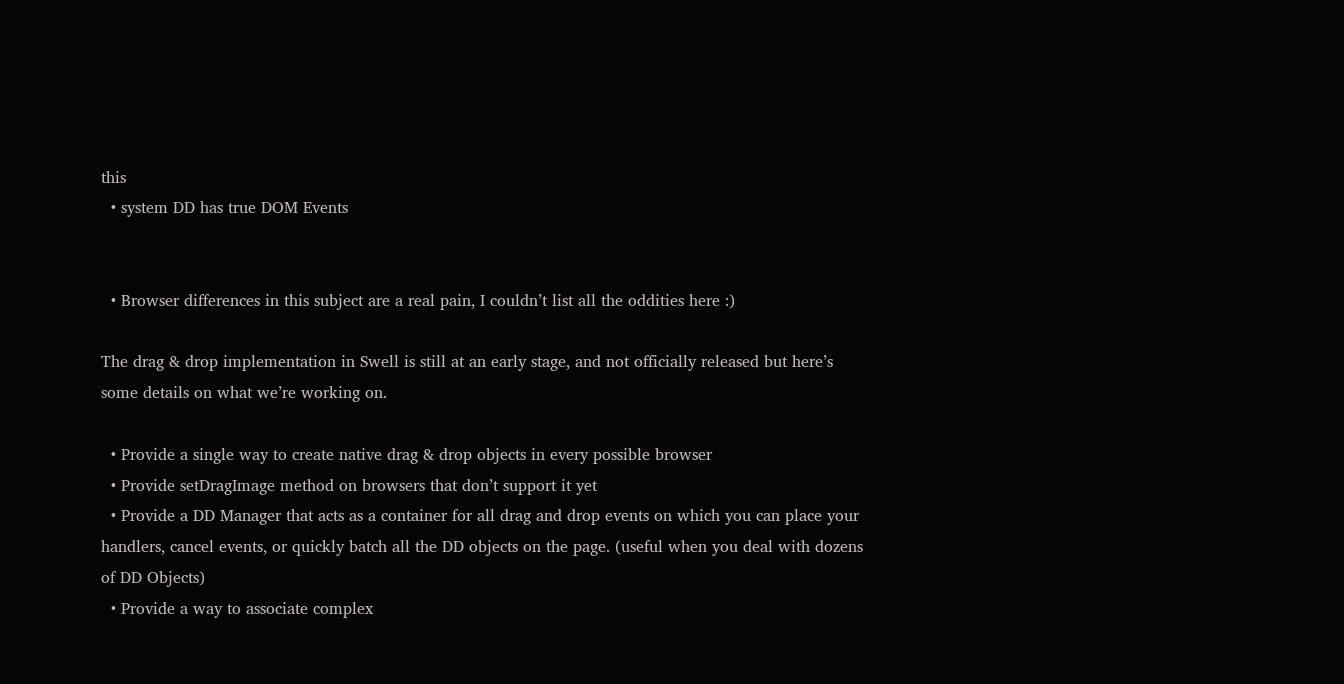this
  • system DD has true DOM Events


  • Browser differences in this subject are a real pain, I couldn’t list all the oddities here :)

The drag & drop implementation in Swell is still at an early stage, and not officially released but here’s some details on what we’re working on.

  • Provide a single way to create native drag & drop objects in every possible browser
  • Provide setDragImage method on browsers that don’t support it yet
  • Provide a DD Manager that acts as a container for all drag and drop events on which you can place your handlers, cancel events, or quickly batch all the DD objects on the page. (useful when you deal with dozens of DD Objects)
  • Provide a way to associate complex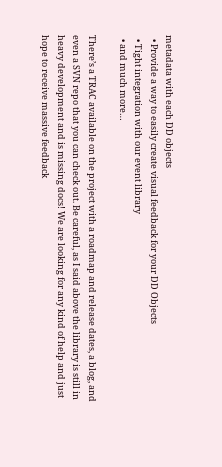metadata with each DD objects
  • Provide a way to easily create visual feedback for your DD Objects
  • Tight integration with our event library
  • and much more…

There’s a TRAC available on the project with a roadmap and release dates, a blog, and even a SVN repo that you can check out. Be careful, as I said above the library is still in heavy development and is missing docs! We are looking for any kind of help and just hope to receive massive feedback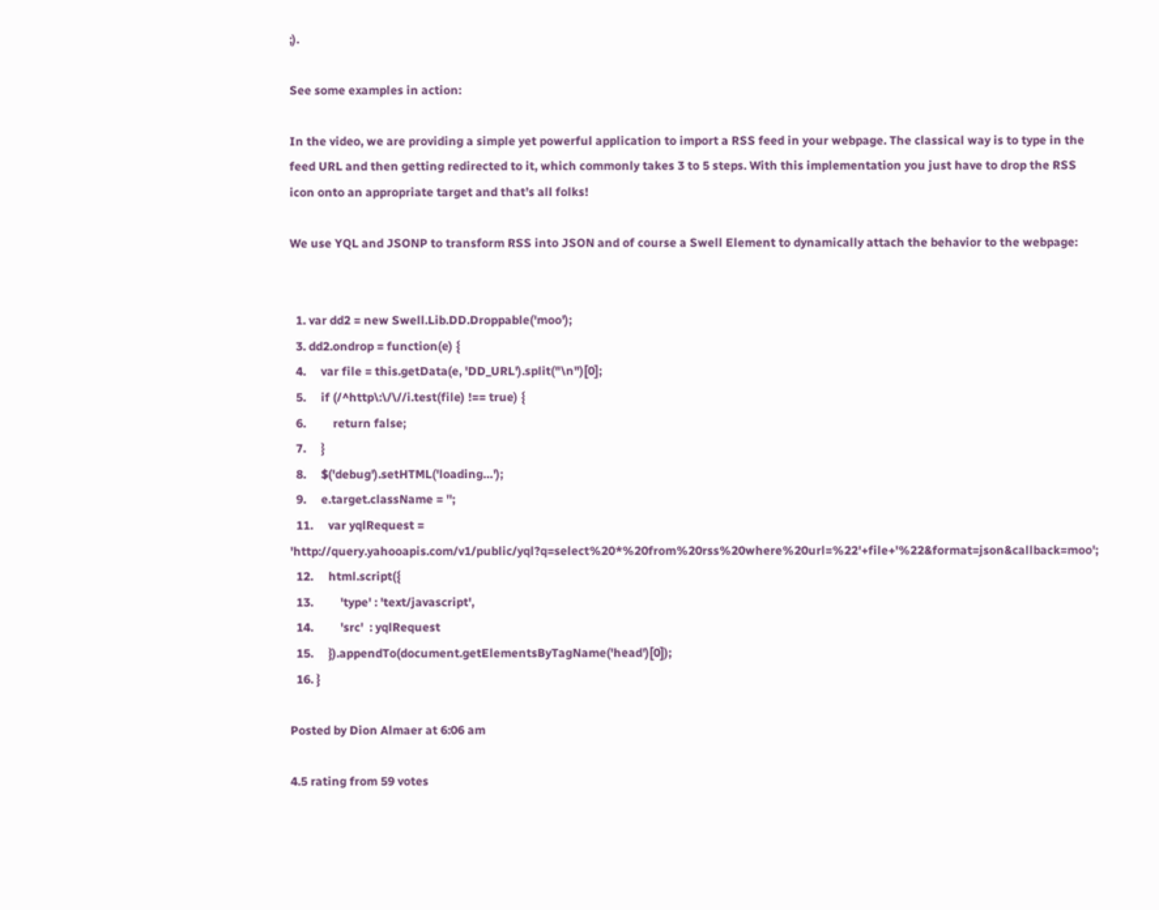;).

See some examples in action:

In the video, we are providing a simple yet powerful application to import a RSS feed in your webpage. The classical way is to type in the feed URL and then getting redirected to it, which commonly takes 3 to 5 steps. With this implementation you just have to drop the RSS icon onto an appropriate target and that’s all folks!

We use YQL and JSONP to transform RSS into JSON and of course a Swell Element to dynamically attach the behavior to the webpage:


  1. var dd2 = new Swell.Lib.DD.Droppable('moo');
  3. dd2.ondrop = function(e) {
  4.     var file = this.getData(e, 'DD_URL').split("\n")[0];
  5.     if (/^http\:\/\//i.test(file) !== true) {
  6.         return false;
  7.     }
  8.     $('debug').setHTML('loading…');
  9.     e.target.className = '';
  11.     var yqlRequest = 'http://query.yahooapis.com/v1/public/yql?q=select%20*%20from%20rss%20where%20url=%22'+file+'%22&format=json&callback=moo';
  12.     html.script({
  13.         'type' : 'text/javascript',
  14.         'src'  : yqlRequest
  15.     }).appendTo(document.getElementsByTagName('head')[0]);
  16. }

Posted by Dion Almaer at 6:06 am

4.5 rating from 59 votes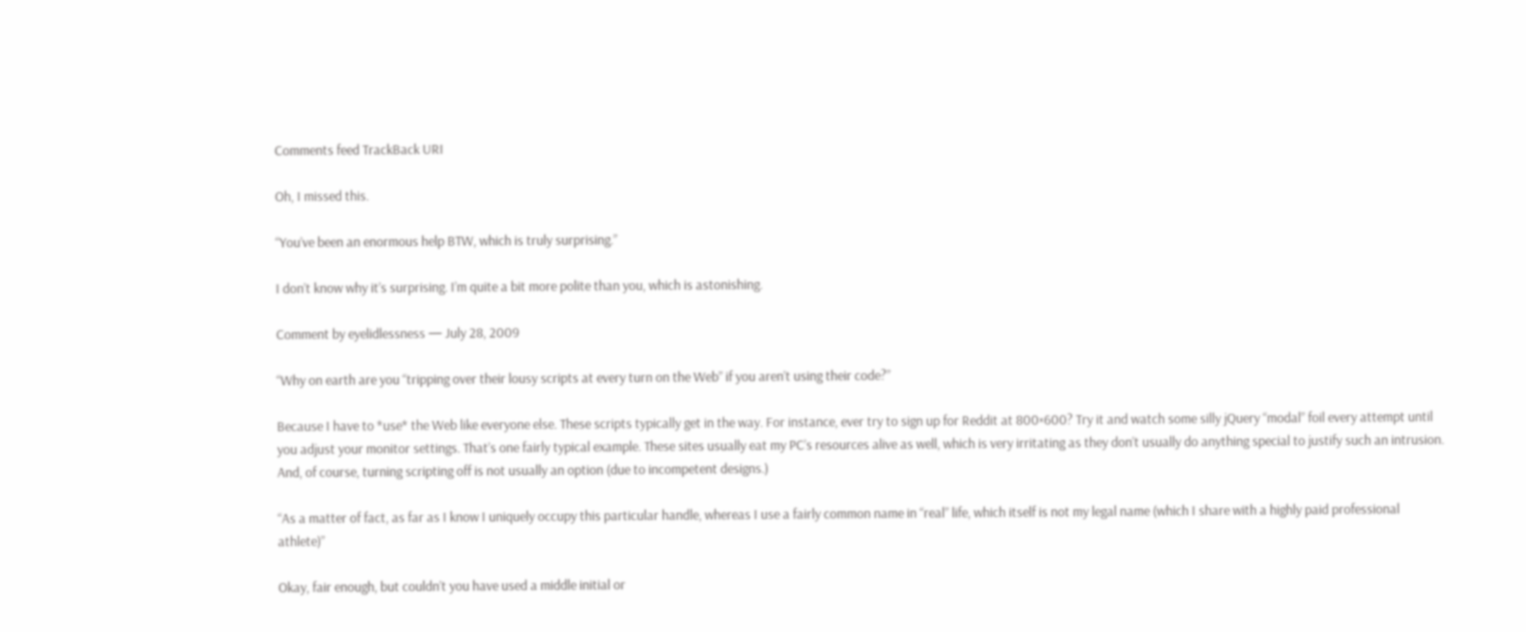Comments feed TrackBack URI

Oh, I missed this.

“You’ve been an enormous help BTW, which is truly surprising.”

I don’t know why it’s surprising. I’m quite a bit more polite than you, which is astonishing.

Comment by eyelidlessness — July 28, 2009

“Why on earth are you “tripping over their lousy scripts at every turn on the Web” if you aren’t using their code?”

Because I have to *use* the Web like everyone else. These scripts typically get in the way. For instance, ever try to sign up for Reddit at 800×600? Try it and watch some silly jQuery “modal” foil every attempt until you adjust your monitor settings. That’s one fairly typical example. These sites usually eat my PC’s resources alive as well, which is very irritating as they don’t usually do anything special to justify such an intrusion. And, of course, turning scripting off is not usually an option (due to incompetent designs.)

“As a matter of fact, as far as I know I uniquely occupy this particular handle, whereas I use a fairly common name in “real” life, which itself is not my legal name (which I share with a highly paid professional athlete)”

Okay, fair enough, but couldn’t you have used a middle initial or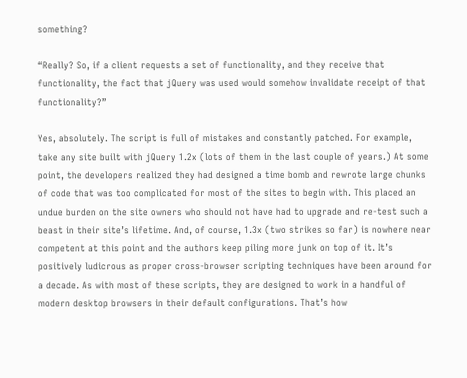something?

“Really? So, if a client requests a set of functionality, and they receive that functionality, the fact that jQuery was used would somehow invalidate receipt of that functionality?”

Yes, absolutely. The script is full of mistakes and constantly patched. For example, take any site built with jQuery 1.2x (lots of them in the last couple of years.) At some point, the developers realized they had designed a time bomb and rewrote large chunks of code that was too complicated for most of the sites to begin with. This placed an undue burden on the site owners who should not have had to upgrade and re-test such a beast in their site’s lifetime. And, of course, 1.3x (two strikes so far) is nowhere near competent at this point and the authors keep piling more junk on top of it. It’s positively ludicrous as proper cross-browser scripting techniques have been around for a decade. As with most of these scripts, they are designed to work in a handful of modern desktop browsers in their default configurations. That’s how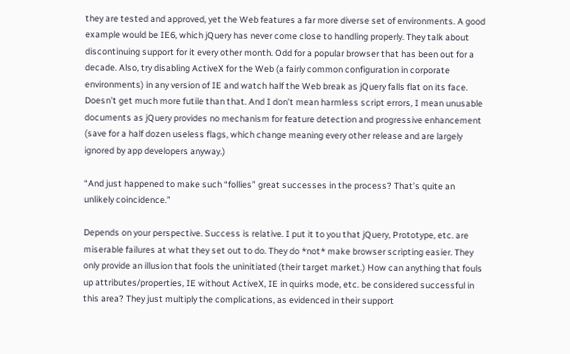they are tested and approved, yet the Web features a far more diverse set of environments. A good example would be IE6, which jQuery has never come close to handling properly. They talk about discontinuing support for it every other month. Odd for a popular browser that has been out for a decade. Also, try disabling ActiveX for the Web (a fairly common configuration in corporate environments) in any version of IE and watch half the Web break as jQuery falls flat on its face. Doesn’t get much more futile than that. And I don’t mean harmless script errors, I mean unusable documents as jQuery provides no mechanism for feature detection and progressive enhancement (save for a half dozen useless flags, which change meaning every other release and are largely ignored by app developers anyway.)

“And just happened to make such “follies” great successes in the process? That’s quite an unlikely coincidence.”

Depends on your perspective. Success is relative. I put it to you that jQuery, Prototype, etc. are miserable failures at what they set out to do. They do *not* make browser scripting easier. They only provide an illusion that fools the uninitiated (their target market.) How can anything that fouls up attributes/properties, IE without ActiveX, IE in quirks mode, etc. be considered successful in this area? They just multiply the complications, as evidenced in their support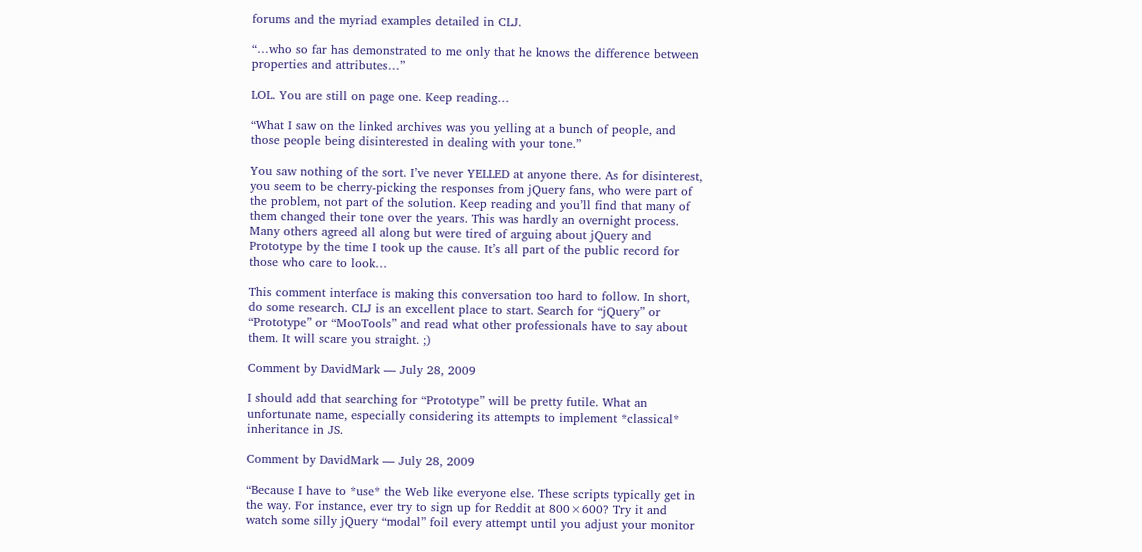forums and the myriad examples detailed in CLJ.

“…who so far has demonstrated to me only that he knows the difference between properties and attributes…”

LOL. You are still on page one. Keep reading…

“What I saw on the linked archives was you yelling at a bunch of people, and those people being disinterested in dealing with your tone.”

You saw nothing of the sort. I’ve never YELLED at anyone there. As for disinterest, you seem to be cherry-picking the responses from jQuery fans, who were part of the problem, not part of the solution. Keep reading and you’ll find that many of them changed their tone over the years. This was hardly an overnight process. Many others agreed all along but were tired of arguing about jQuery and Prototype by the time I took up the cause. It’s all part of the public record for those who care to look…

This comment interface is making this conversation too hard to follow. In short, do some research. CLJ is an excellent place to start. Search for “jQuery” or “Prototype” or “MooTools” and read what other professionals have to say about them. It will scare you straight. ;)

Comment by DavidMark — July 28, 2009

I should add that searching for “Prototype” will be pretty futile. What an unfortunate name, especially considering its attempts to implement *classical* inheritance in JS.

Comment by DavidMark — July 28, 2009

“Because I have to *use* the Web like everyone else. These scripts typically get in the way. For instance, ever try to sign up for Reddit at 800×600? Try it and watch some silly jQuery “modal” foil every attempt until you adjust your monitor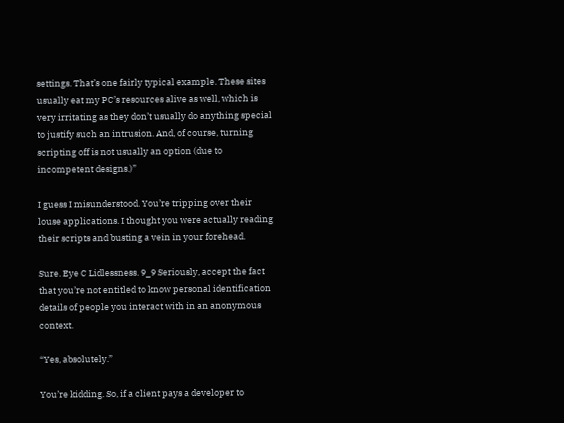settings. That’s one fairly typical example. These sites usually eat my PC’s resources alive as well, which is very irritating as they don’t usually do anything special to justify such an intrusion. And, of course, turning scripting off is not usually an option (due to incompetent designs.)”

I guess I misunderstood. You’re tripping over their louse applications. I thought you were actually reading their scripts and busting a vein in your forehead.

Sure. Eye C Lidlessness. 9_9 Seriously, accept the fact that you’re not entitled to know personal identification details of people you interact with in an anonymous context.

“Yes, absolutely.”

You’re kidding. So, if a client pays a developer to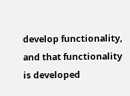develop functionality, and that functionality is developed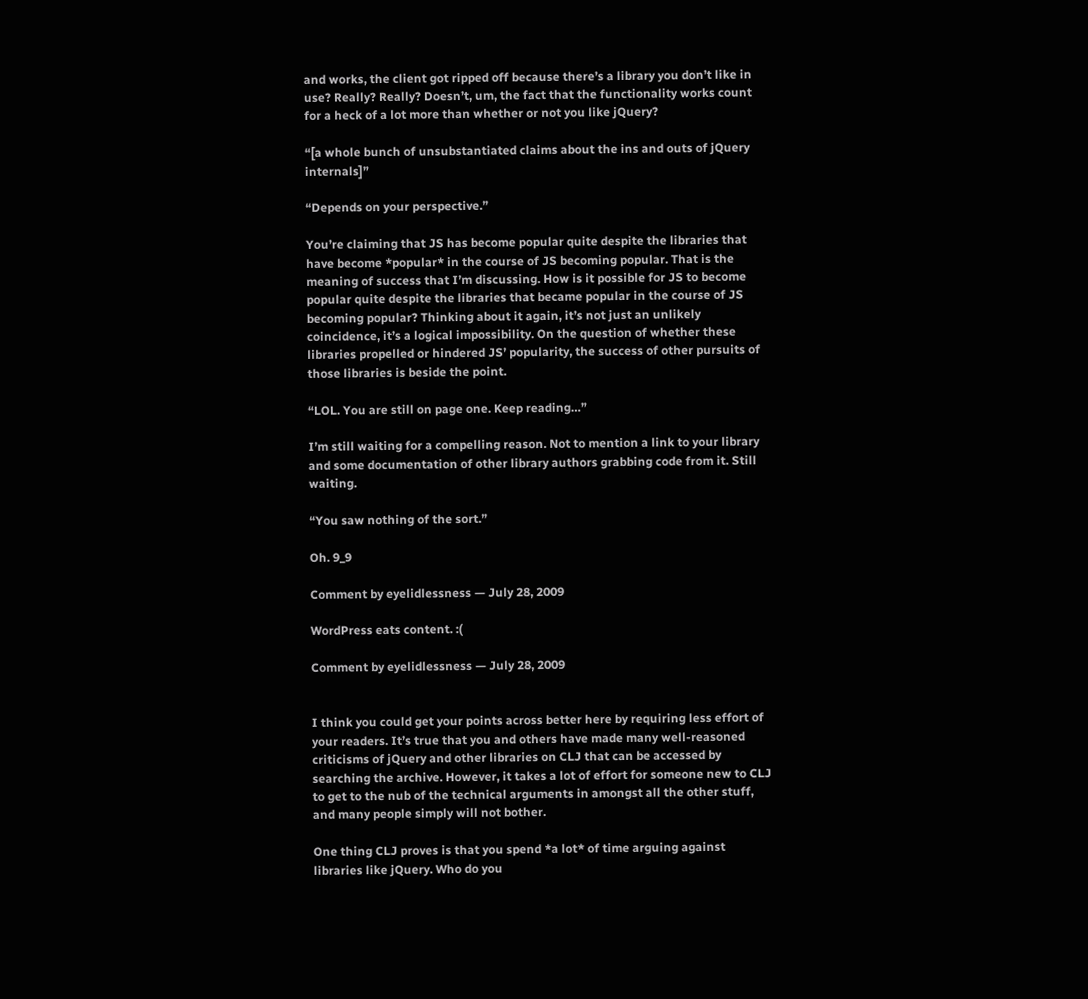and works, the client got ripped off because there’s a library you don’t like in use? Really? Really? Doesn’t, um, the fact that the functionality works count for a heck of a lot more than whether or not you like jQuery?

“[a whole bunch of unsubstantiated claims about the ins and outs of jQuery internals]”

“Depends on your perspective.”

You’re claiming that JS has become popular quite despite the libraries that have become *popular* in the course of JS becoming popular. That is the meaning of success that I’m discussing. How is it possible for JS to become popular quite despite the libraries that became popular in the course of JS becoming popular? Thinking about it again, it’s not just an unlikely coincidence, it’s a logical impossibility. On the question of whether these libraries propelled or hindered JS’ popularity, the success of other pursuits of those libraries is beside the point.

“LOL. You are still on page one. Keep reading…”

I’m still waiting for a compelling reason. Not to mention a link to your library and some documentation of other library authors grabbing code from it. Still waiting.

“You saw nothing of the sort.”

Oh. 9_9

Comment by eyelidlessness — July 28, 2009

WordPress eats content. :(

Comment by eyelidlessness — July 28, 2009


I think you could get your points across better here by requiring less effort of your readers. It’s true that you and others have made many well-reasoned criticisms of jQuery and other libraries on CLJ that can be accessed by searching the archive. However, it takes a lot of effort for someone new to CLJ to get to the nub of the technical arguments in amongst all the other stuff, and many people simply will not bother.

One thing CLJ proves is that you spend *a lot* of time arguing against libraries like jQuery. Who do you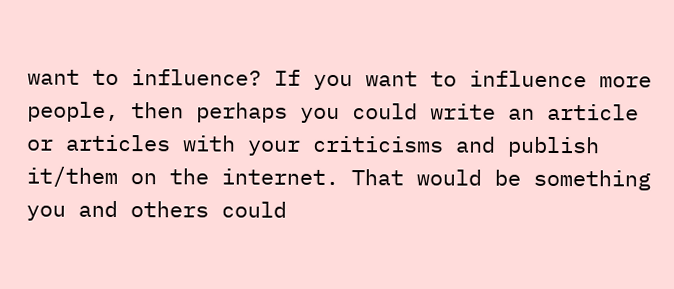want to influence? If you want to influence more people, then perhaps you could write an article or articles with your criticisms and publish it/them on the internet. That would be something you and others could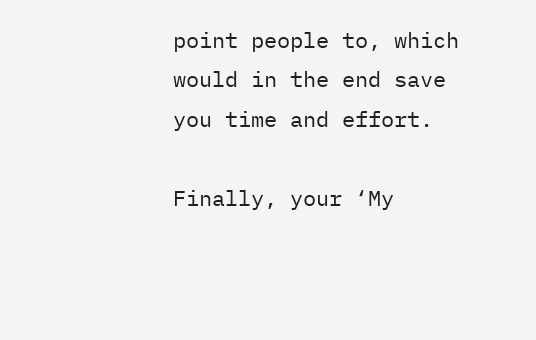point people to, which would in the end save you time and effort.

Finally, your ‘My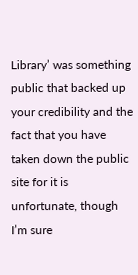Library’ was something public that backed up your credibility and the fact that you have taken down the public site for it is unfortunate, though I’m sure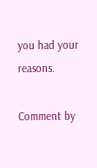you had your reasons.

Comment by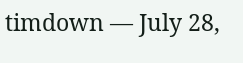timdown — July 28,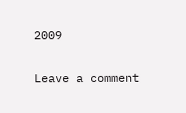2009

Leave a comment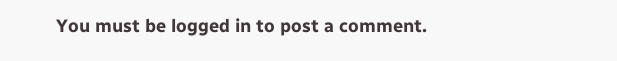You must be logged in to post a comment.